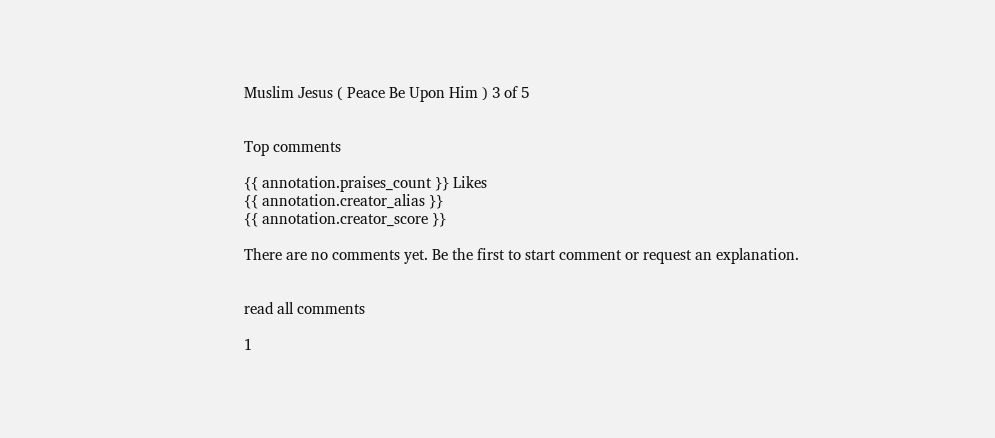Muslim Jesus ( Peace Be Upon Him ) 3 of 5


Top comments

{{ annotation.praises_count }} Likes
{{ annotation.creator_alias }}
{{ annotation.creator_score }}

There are no comments yet. Be the first to start comment or request an explanation.


read all comments

1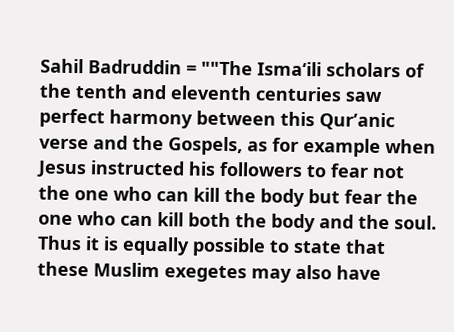Sahil Badruddin = ""The Isma‘ili scholars of the tenth and eleventh centuries saw perfect harmony between this Qur’anic verse and the Gospels, as for example when Jesus instructed his followers to fear not the one who can kill the body but fear the one who can kill both the body and the soul. Thus it is equally possible to state that these Muslim exegetes may also have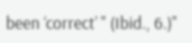been ‘correct’ " (Ibid., 6.)"